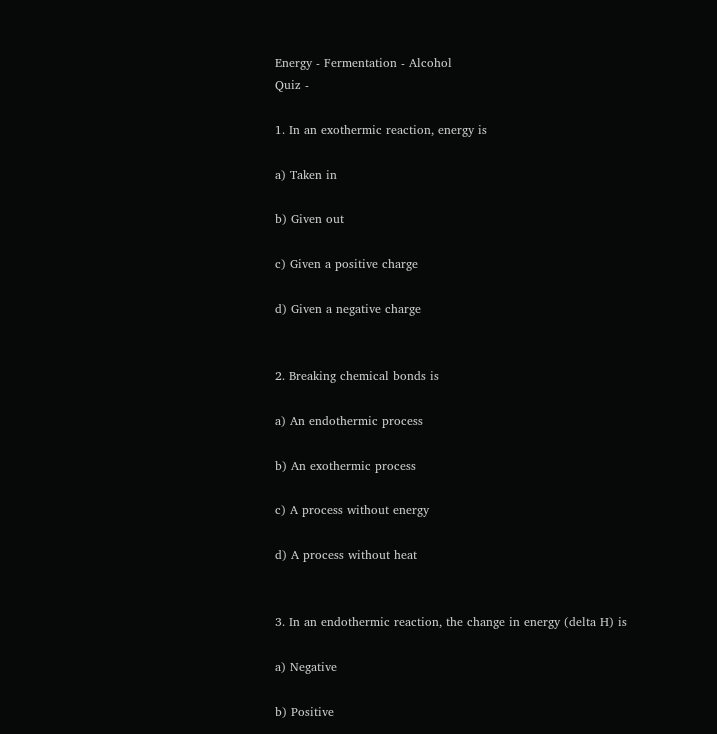Energy - Fermentation - Alcohol
Quiz -

1. In an exothermic reaction, energy is

a) Taken in

b) Given out

c) Given a positive charge

d) Given a negative charge


2. Breaking chemical bonds is

a) An endothermic process

b) An exothermic process

c) A process without energy

d) A process without heat


3. In an endothermic reaction, the change in energy (delta H) is

a) Negative

b) Positive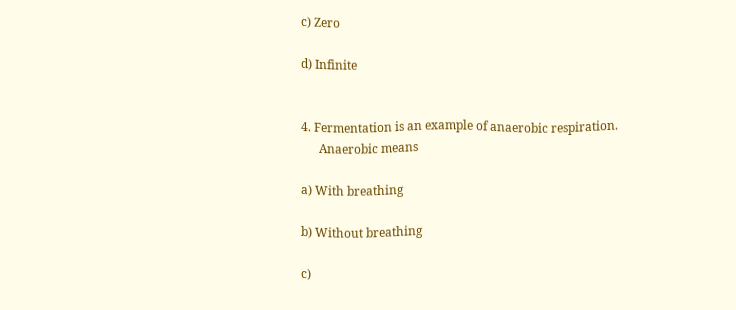c) Zero

d) Infinite


4. Fermentation is an example of anaerobic respiration.
      Anaerobic means

a) With breathing

b) Without breathing

c)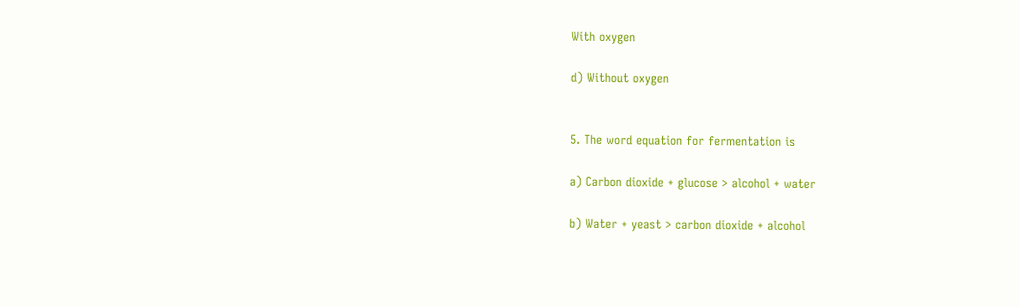With oxygen

d) Without oxygen


5. The word equation for fermentation is

a) Carbon dioxide + glucose > alcohol + water

b) Water + yeast > carbon dioxide + alcohol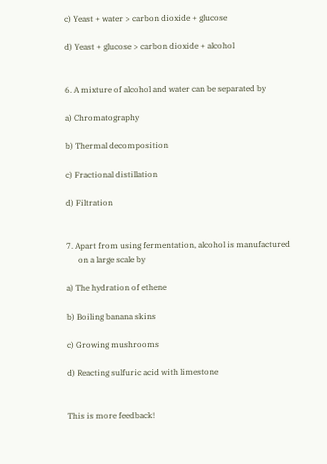c) Yeast + water > carbon dioxide + glucose

d) Yeast + glucose > carbon dioxide + alcohol


6. A mixture of alcohol and water can be separated by

a) Chromatography

b) Thermal decomposition

c) Fractional distillation

d) Filtration


7. Apart from using fermentation, alcohol is manufactured
      on a large scale by

a) The hydration of ethene

b) Boiling banana skins

c) Growing mushrooms

d) Reacting sulfuric acid with limestone


This is more feedback!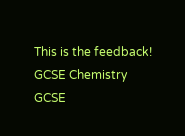This is the feedback!
GCSE Chemistry         GCSE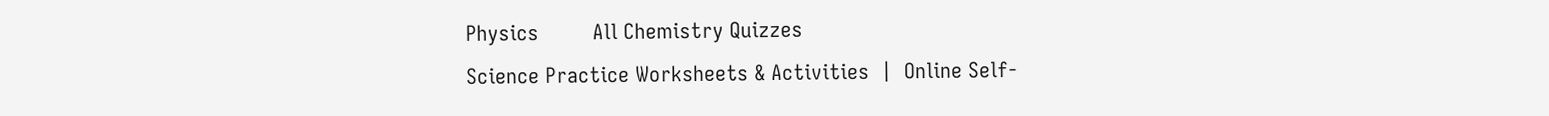Physics         All Chemistry Quizzes
Science Practice Worksheets & Activities  |  Online Self-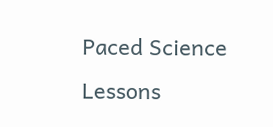Paced Science Lessons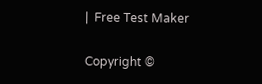|  Free Test Maker

Copyright ©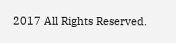2017 All Rights Reserved.